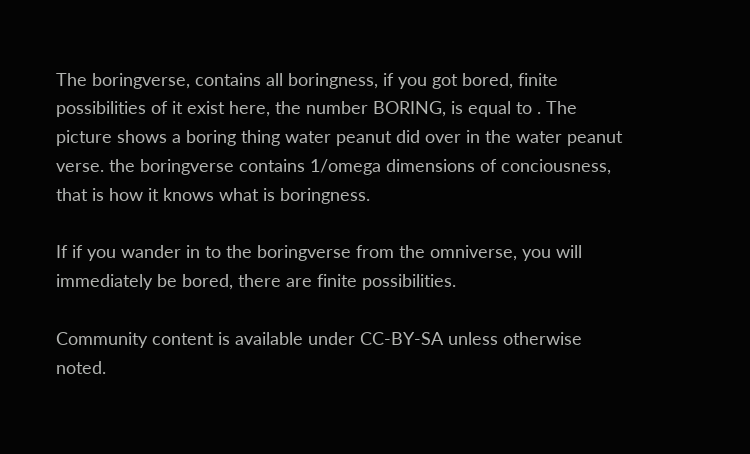The boringverse, contains all boringness, if you got bored, finite possibilities of it exist here, the number BORING, is equal to . The picture shows a boring thing water peanut did over in the water peanut verse. the boringverse contains 1/omega dimensions of conciousness, that is how it knows what is boringness.

If if you wander in to the boringverse from the omniverse, you will immediately be bored, there are finite possibilities.

Community content is available under CC-BY-SA unless otherwise noted.